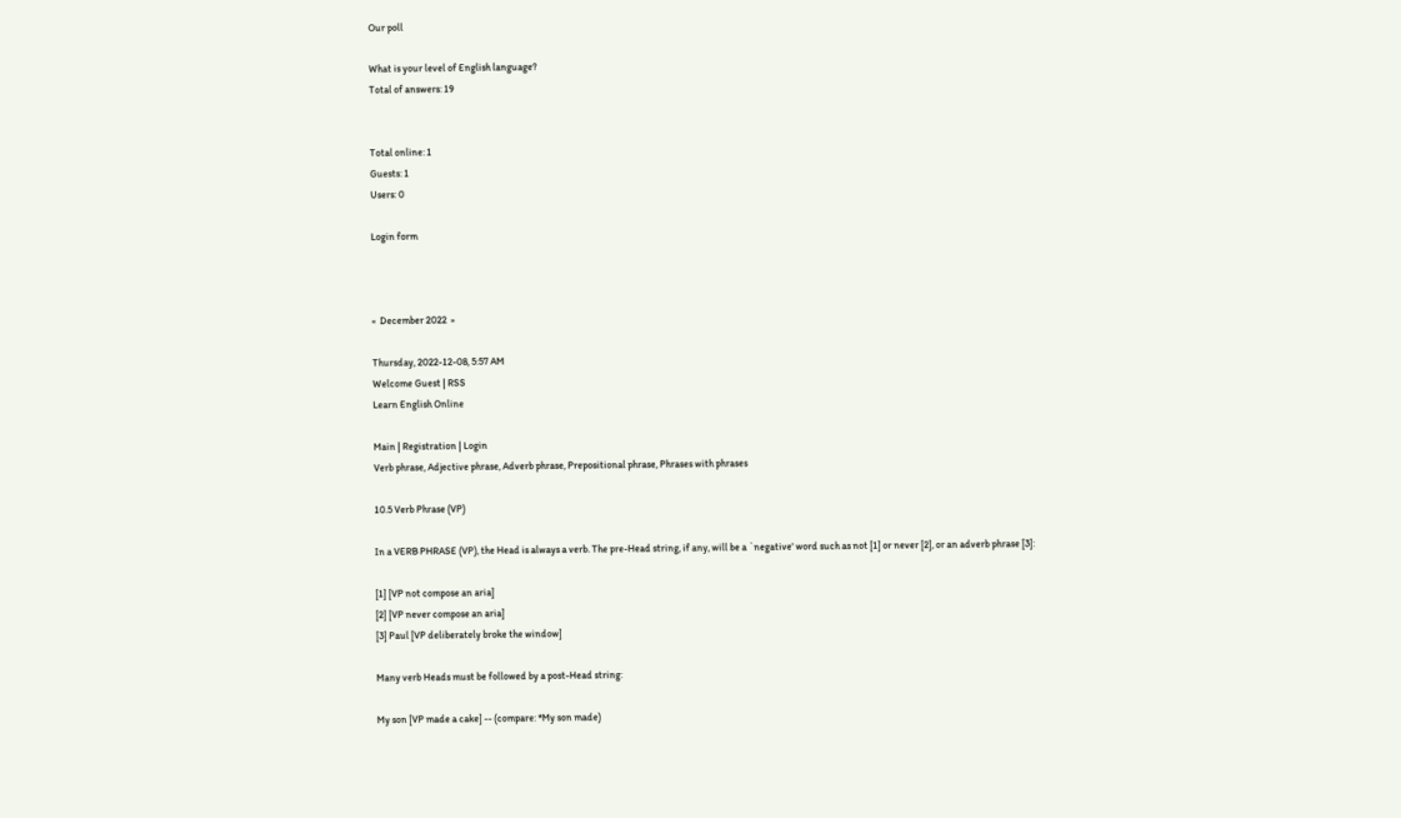Our poll

What is your level of English language?
Total of answers: 19


Total online: 1
Guests: 1
Users: 0

Login form



«  December 2022  »

Thursday, 2022-12-08, 5:57 AM
Welcome Guest | RSS
Learn English Online

Main | Registration | Login
Verb phrase, Adjective phrase, Adverb phrase, Prepositional phrase, Phrases with phrases

10.5 Verb Phrase (VP)

In a VERB PHRASE (VP), the Head is always a verb. The pre-Head string, if any, will be a `negative' word such as not [1] or never [2], or an adverb phrase [3]:

[1] [VP not compose an aria]
[2] [VP never compose an aria]
[3] Paul [VP deliberately broke the window]

Many verb Heads must be followed by a post-Head string:

My son [VP made a cake] -- (compare: *My son made)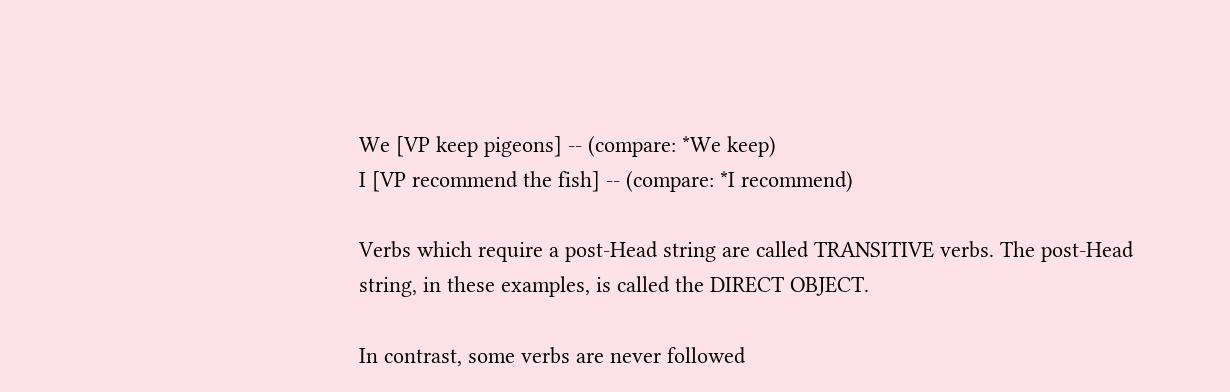We [VP keep pigeons] -- (compare: *We keep)
I [VP recommend the fish] -- (compare: *I recommend)

Verbs which require a post-Head string are called TRANSITIVE verbs. The post-Head string, in these examples, is called the DIRECT OBJECT.

In contrast, some verbs are never followed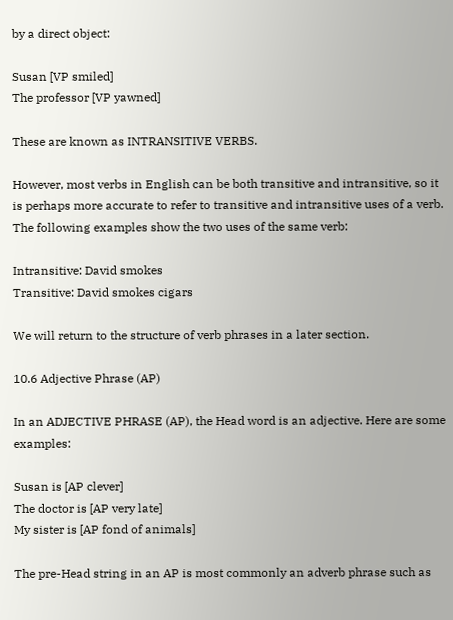by a direct object:

Susan [VP smiled]
The professor [VP yawned]

These are known as INTRANSITIVE VERBS.

However, most verbs in English can be both transitive and intransitive, so it is perhaps more accurate to refer to transitive and intransitive uses of a verb. The following examples show the two uses of the same verb:

Intransitive: David smokes
Transitive: David smokes cigars

We will return to the structure of verb phrases in a later section.

10.6 Adjective Phrase (AP)

In an ADJECTIVE PHRASE (AP), the Head word is an adjective. Here are some examples:

Susan is [AP clever]
The doctor is [AP very late]
My sister is [AP fond of animals]

The pre-Head string in an AP is most commonly an adverb phrase such as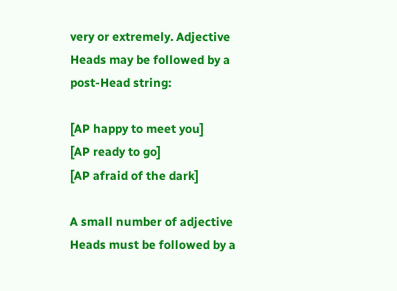very or extremely. Adjective Heads may be followed by a post-Head string:

[AP happy to meet you]
[AP ready to go]
[AP afraid of the dark]

A small number of adjective Heads must be followed by a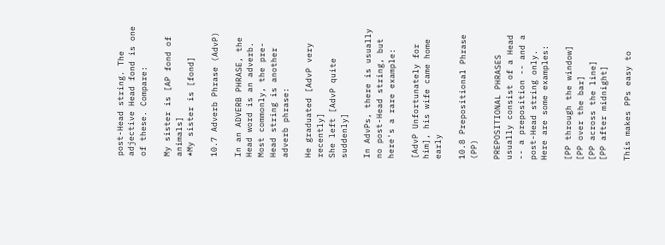post-Head string. The adjective Head fond is one of these. Compare:

My sister is [AP fond of animals]
*My sister is [fond]

10.7 Adverb Phrase (AdvP)

In an ADVERB PHRASE, the Head word is an adverb. Most commonly, the pre-Head string is another adverb phrase:

He graduated [AdvP very recently]
She left [AdvP quite suddenly]

In AdvPs, there is usually no post-Head string, but here's a rare example:

[AdvP Unfortunately for him], his wife came home early

10.8 Prepositional Phrase (PP)

PREPOSITIONAL PHRASES usually consist of a Head -- a preposition -- and a post-Head string only. Here are some examples:

[PP through the window]
[PP over the bar]
[PP across the line]
[PP after midnight]

This makes PPs easy to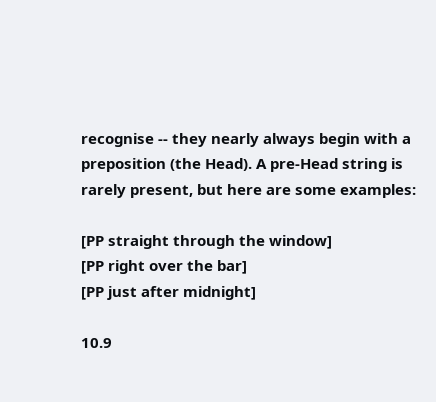recognise -- they nearly always begin with a preposition (the Head). A pre-Head string is rarely present, but here are some examples:

[PP straight through the window]
[PP right over the bar]
[PP just after midnight]

10.9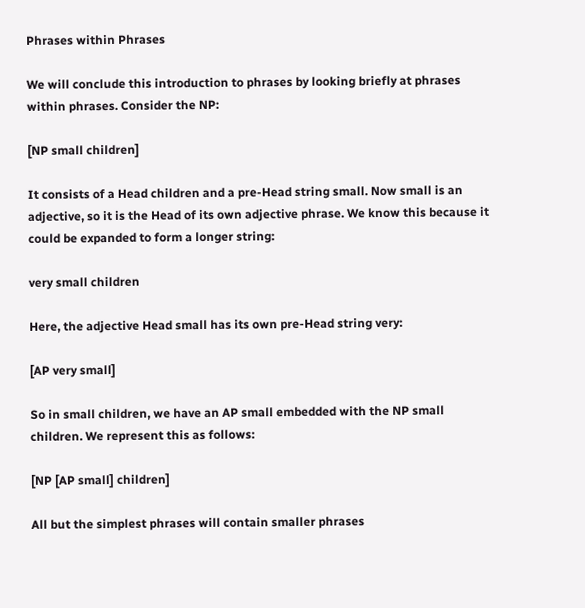Phrases within Phrases

We will conclude this introduction to phrases by looking briefly at phrases within phrases. Consider the NP:

[NP small children]

It consists of a Head children and a pre-Head string small. Now small is an adjective, so it is the Head of its own adjective phrase. We know this because it could be expanded to form a longer string:

very small children

Here, the adjective Head small has its own pre-Head string very:

[AP very small]

So in small children, we have an AP small embedded with the NP small children. We represent this as follows:

[NP [AP small] children]

All but the simplest phrases will contain smaller phrases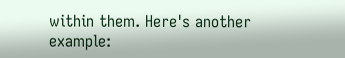within them. Here's another example: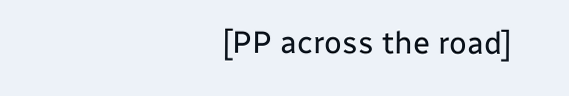[PP across the road]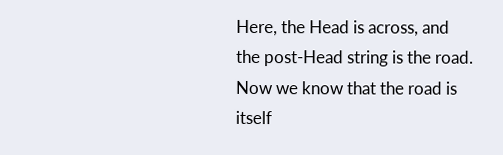Here, the Head is across, and the post-Head string is the road. Now we know that the road is itself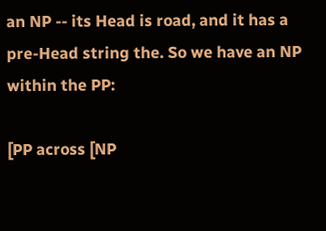an NP -- its Head is road, and it has a pre-Head string the. So we have an NP within the PP:

[PP across [NP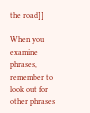the road]]

When you examine phrases, remember to look out for other phrases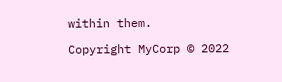within them.

Copyright MyCorp © 2022